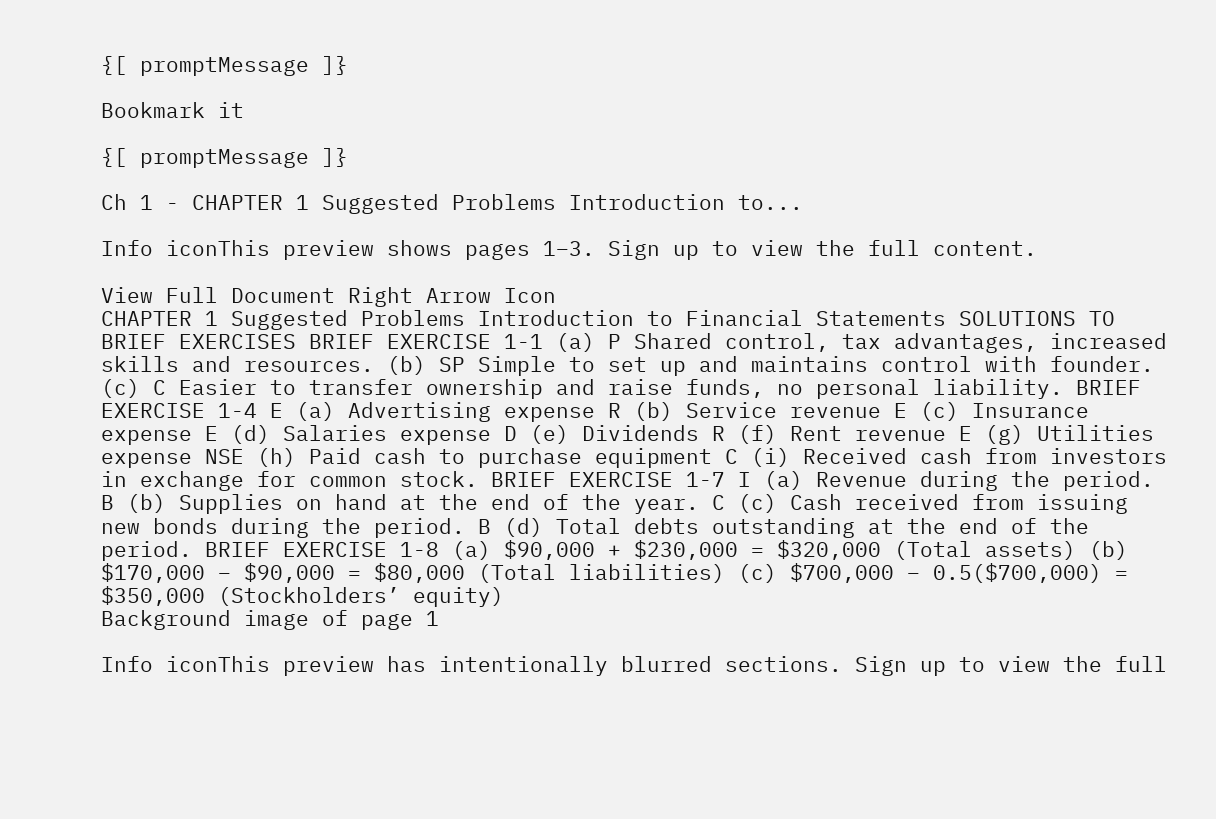{[ promptMessage ]}

Bookmark it

{[ promptMessage ]}

Ch 1 - CHAPTER 1 Suggested Problems Introduction to...

Info iconThis preview shows pages 1–3. Sign up to view the full content.

View Full Document Right Arrow Icon
CHAPTER 1 Suggested Problems Introduction to Financial Statements SOLUTIONS TO BRIEF EXERCISES BRIEF EXERCISE 1-1 (a) P Shared control, tax advantages, increased skills and resources. (b) SP Simple to set up and maintains control with founder. (c) C Easier to transfer ownership and raise funds, no personal liability. BRIEF EXERCISE 1-4 E (a) Advertising expense R (b) Service revenue E (c) Insurance expense E (d) Salaries expense D (e) Dividends R (f) Rent revenue E (g) Utilities expense NSE (h) Paid cash to purchase equipment C (i) Received cash from investors in exchange for common stock. BRIEF EXERCISE 1-7 I (a) Revenue during the period. B (b) Supplies on hand at the end of the year. C (c) Cash received from issuing new bonds during the period. B (d) Total debts outstanding at the end of the period. BRIEF EXERCISE 1-8 (a) $90,000 + $230,000 = $320,000 (Total assets) (b) $170,000 – $90,000 = $80,000 (Total liabilities) (c) $700,000 – 0.5($700,000) = $350,000 (Stockholders’ equity)
Background image of page 1

Info iconThis preview has intentionally blurred sections. Sign up to view the full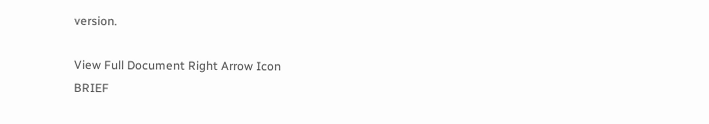version.

View Full Document Right Arrow Icon
BRIEF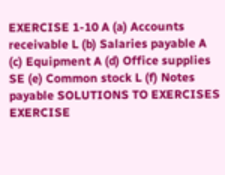EXERCISE 1-10 A (a) Accounts receivable L (b) Salaries payable A (c) Equipment A (d) Office supplies SE (e) Common stock L (f) Notes payable SOLUTIONS TO EXERCISES EXERCISE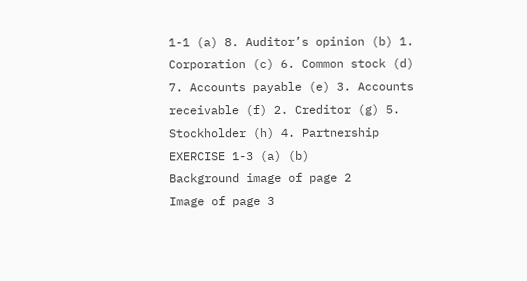1-1 (a) 8. Auditor’s opinion (b) 1. Corporation (c) 6. Common stock (d) 7. Accounts payable (e) 3. Accounts receivable (f) 2. Creditor (g) 5. Stockholder (h) 4. Partnership EXERCISE 1-3 (a) (b)
Background image of page 2
Image of page 3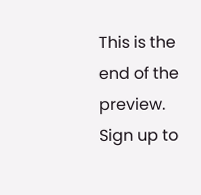This is the end of the preview. Sign up to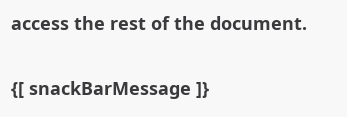access the rest of the document.

{[ snackBarMessage ]}